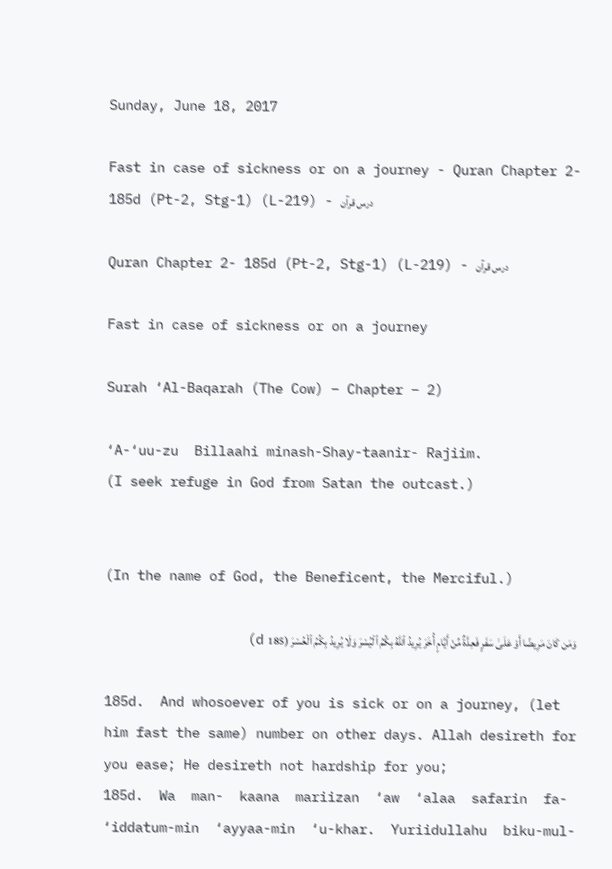Sunday, June 18, 2017

Fast in case of sickness or on a journey - Quran Chapter 2- 185d (Pt-2, Stg-1) (L-219) - درس قرآن

Quran Chapter 2- 185d (Pt-2, Stg-1) (L-219) - درس قرآن

Fast in case of sickness or on a journey

Surah ‘Al-Baqarah (The Cow) – Chapter – 2)

‘A-‘uu-zu  Billaahi minash-Shay-taanir- Rajiim.
(I seek refuge in God from Satan the outcast.)


(In the name of God, the Beneficent, the Merciful.)

وَمَن كَانَ مَرِيضًا أَوْ عَلَىٰ سَفَرٍ فَعِدَّةٌ مِّنْ أَيَّامٍ أُخَرَ يُرِيدُ ٱللَّهُ بِكُمُ ٱلْيُسْرَ وَلَا يُرِيدُ بِكُمُ ٱلْعُسْرَ (185  d)

185d.  And whosoever of you is sick or on a journey, (let him fast the same) number on other days. Allah desireth for you ease; He desireth not hardship for you;
185d.  Wa  man-  kaana  mariizan  ‘aw  ‘alaa  safarin  fa-  ‘iddatum-min  ‘ayyaa-min  ‘u-khar.  Yuriidullahu  biku-mul-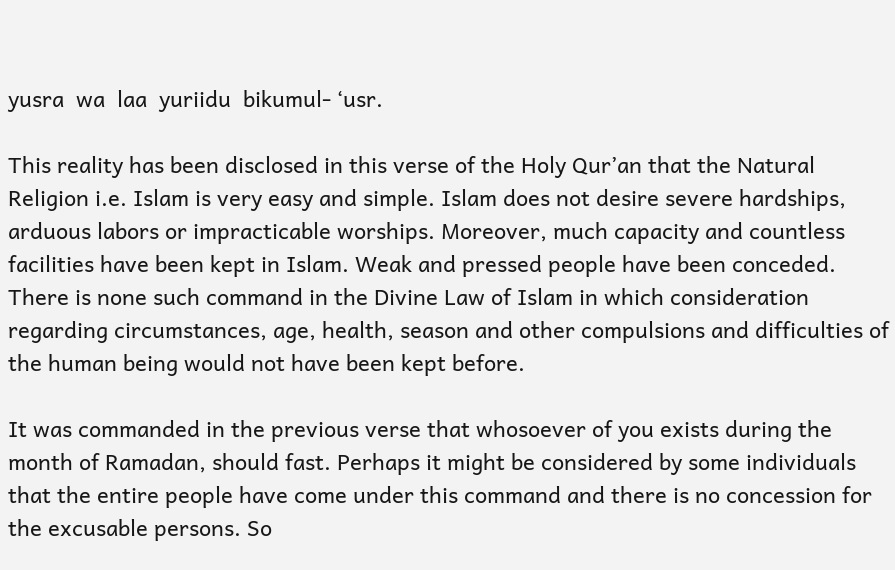yusra  wa  laa  yuriidu  bikumul- ‘usr.

This reality has been disclosed in this verse of the Holy Qur’an that the Natural Religion i.e. Islam is very easy and simple. Islam does not desire severe hardships, arduous labors or impracticable worships. Moreover, much capacity and countless facilities have been kept in Islam. Weak and pressed people have been conceded. There is none such command in the Divine Law of Islam in which consideration regarding circumstances, age, health, season and other compulsions and difficulties of the human being would not have been kept before.

It was commanded in the previous verse that whosoever of you exists during the month of Ramadan, should fast. Perhaps it might be considered by some individuals that the entire people have come under this command and there is no concession for the excusable persons. So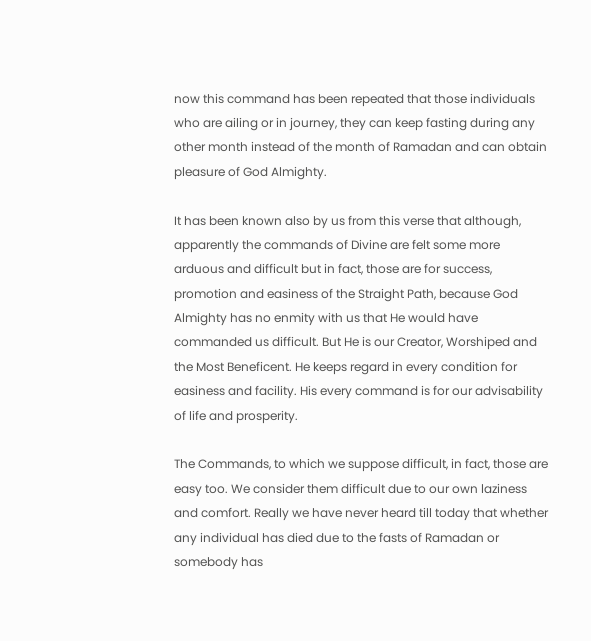now this command has been repeated that those individuals who are ailing or in journey, they can keep fasting during any other month instead of the month of Ramadan and can obtain pleasure of God Almighty.

It has been known also by us from this verse that although, apparently the commands of Divine are felt some more arduous and difficult but in fact, those are for success, promotion and easiness of the Straight Path, because God Almighty has no enmity with us that He would have commanded us difficult. But He is our Creator, Worshiped and the Most Beneficent. He keeps regard in every condition for easiness and facility. His every command is for our advisability of life and prosperity.

The Commands, to which we suppose difficult, in fact, those are easy too. We consider them difficult due to our own laziness and comfort. Really we have never heard till today that whether any individual has died due to the fasts of Ramadan or somebody has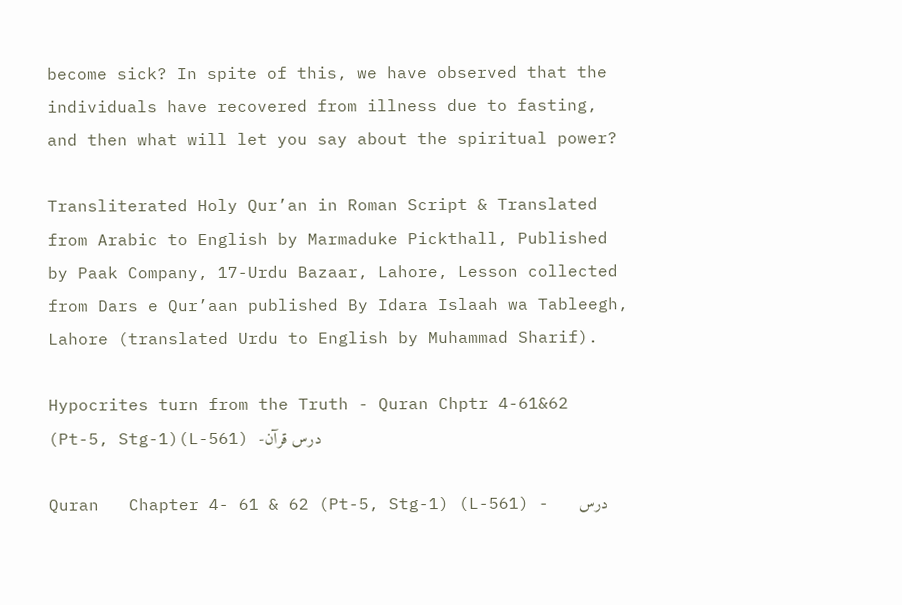become sick? In spite of this, we have observed that the individuals have recovered from illness due to fasting, and then what will let you say about the spiritual power?

Transliterated Holy Qur’an in Roman Script & Translated from Arabic to English by Marmaduke Pickthall, Published by Paak Company, 17-Urdu Bazaar, Lahore, Lesson collected from Dars e Qur’aan published By Idara Islaah wa Tableegh, Lahore (translated Urdu to English by Muhammad Sharif).

Hypocrites turn from the Truth - Quran Chptr 4-61&62 (Pt-5, Stg-1)(L-561) -درس قرآن

Quran   Chapter 4- 61 & 62 (Pt-5, Stg-1) (L-561) -   درس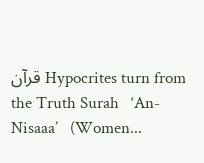قرآن Hypocrites turn from the Truth Surah   ‘An-Nisaaa’   (Women...